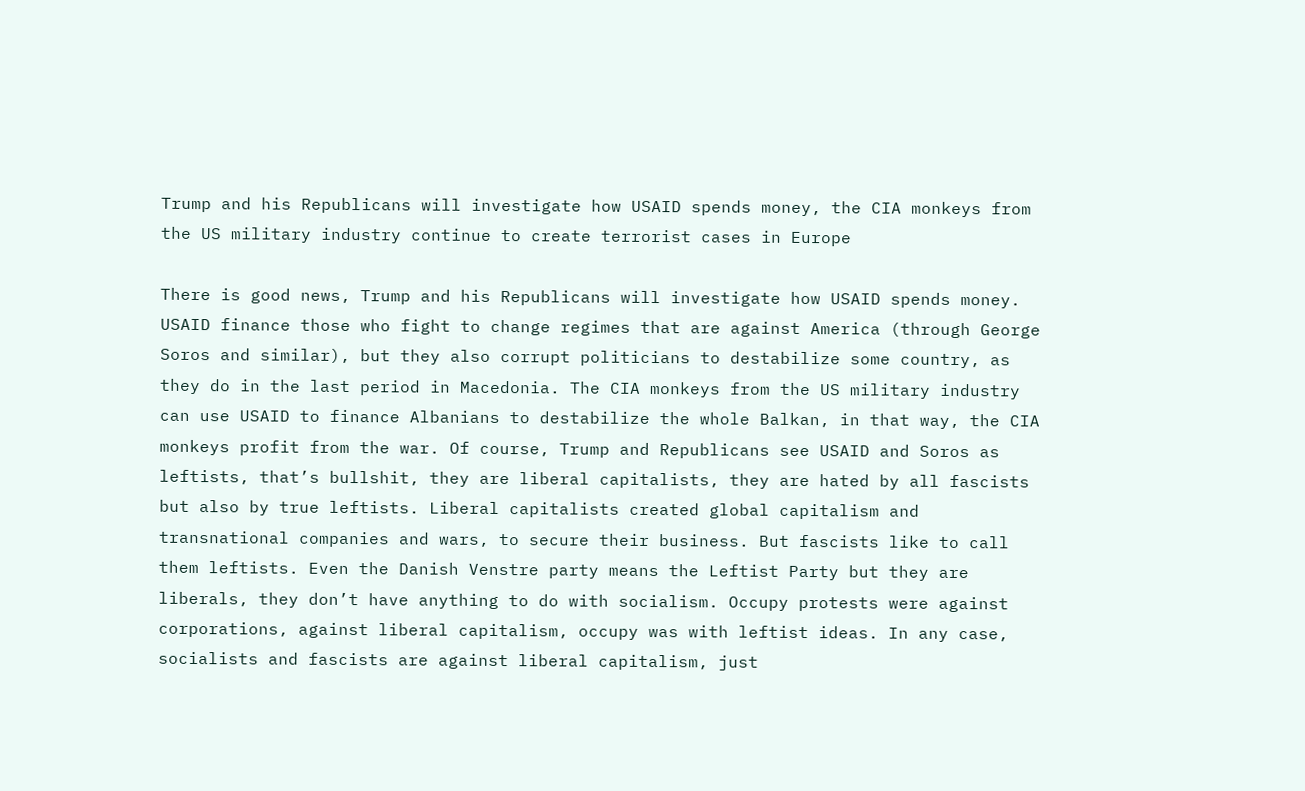Trump and his Republicans will investigate how USAID spends money, the CIA monkeys from the US military industry continue to create terrorist cases in Europe

There is good news, Trump and his Republicans will investigate how USAID spends money. USAID finance those who fight to change regimes that are against America (through George Soros and similar), but they also corrupt politicians to destabilize some country, as they do in the last period in Macedonia. The CIA monkeys from the US military industry can use USAID to finance Albanians to destabilize the whole Balkan, in that way, the CIA monkeys profit from the war. Of course, Trump and Republicans see USAID and Soros as leftists, that’s bullshit, they are liberal capitalists, they are hated by all fascists but also by true leftists. Liberal capitalists created global capitalism and transnational companies and wars, to secure their business. But fascists like to call them leftists. Even the Danish Venstre party means the Leftist Party but they are liberals, they don’t have anything to do with socialism. Occupy protests were against corporations, against liberal capitalism, occupy was with leftist ideas. In any case, socialists and fascists are against liberal capitalism, just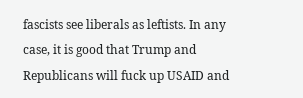fascists see liberals as leftists. In any case, it is good that Trump and Republicans will fuck up USAID and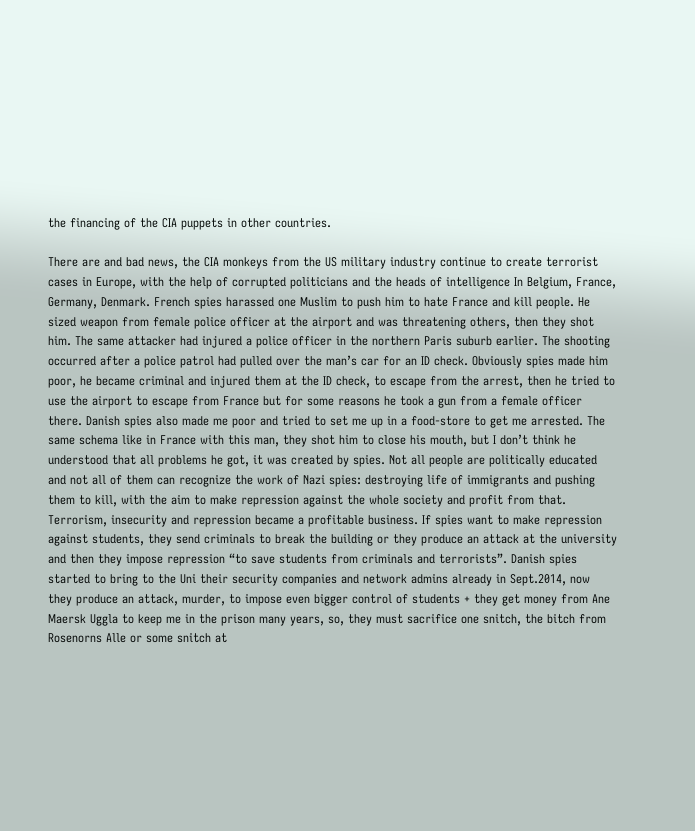the financing of the CIA puppets in other countries.

There are and bad news, the CIA monkeys from the US military industry continue to create terrorist cases in Europe, with the help of corrupted politicians and the heads of intelligence In Belgium, France, Germany, Denmark. French spies harassed one Muslim to push him to hate France and kill people. He sized weapon from female police officer at the airport and was threatening others, then they shot him. The same attacker had injured a police officer in the northern Paris suburb earlier. The shooting occurred after a police patrol had pulled over the man’s car for an ID check. Obviously spies made him poor, he became criminal and injured them at the ID check, to escape from the arrest, then he tried to use the airport to escape from France but for some reasons he took a gun from a female officer there. Danish spies also made me poor and tried to set me up in a food-store to get me arrested. The same schema like in France with this man, they shot him to close his mouth, but I don’t think he understood that all problems he got, it was created by spies. Not all people are politically educated and not all of them can recognize the work of Nazi spies: destroying life of immigrants and pushing them to kill, with the aim to make repression against the whole society and profit from that. Terrorism, insecurity and repression became a profitable business. If spies want to make repression against students, they send criminals to break the building or they produce an attack at the university and then they impose repression “to save students from criminals and terrorists”. Danish spies started to bring to the Uni their security companies and network admins already in Sept.2014, now they produce an attack, murder, to impose even bigger control of students + they get money from Ane Maersk Uggla to keep me in the prison many years, so, they must sacrifice one snitch, the bitch from Rosenorns Alle or some snitch at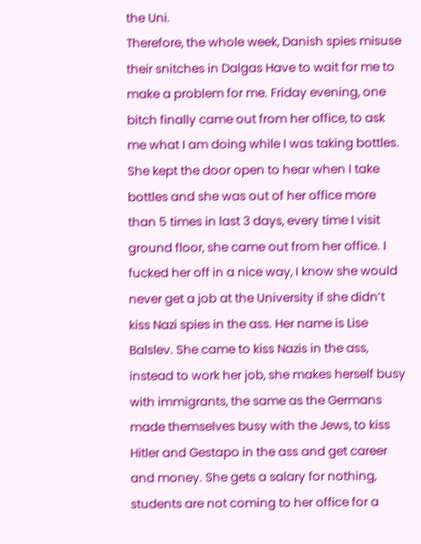the Uni.
Therefore, the whole week, Danish spies misuse their snitches in Dalgas Have to wait for me to make a problem for me. Friday evening, one bitch finally came out from her office, to ask me what I am doing while I was taking bottles. She kept the door open to hear when I take bottles and she was out of her office more than 5 times in last 3 days, every time I visit ground floor, she came out from her office. I fucked her off in a nice way, I know she would never get a job at the University if she didn’t kiss Nazi spies in the ass. Her name is Lise Balslev. She came to kiss Nazis in the ass, instead to work her job, she makes herself busy with immigrants, the same as the Germans made themselves busy with the Jews, to kiss Hitler and Gestapo in the ass and get career and money. She gets a salary for nothing, students are not coming to her office for a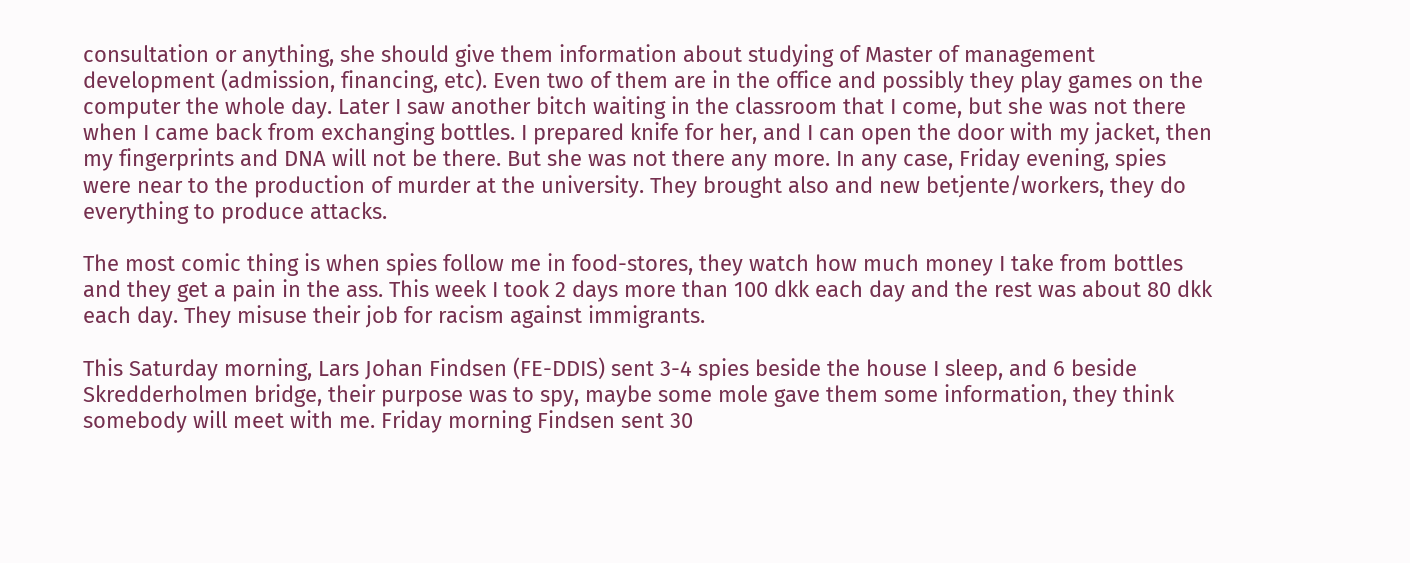consultation or anything, she should give them information about studying of Master of management development (admission, financing, etc). Even two of them are in the office and possibly they play games on the computer the whole day. Later I saw another bitch waiting in the classroom that I come, but she was not there when I came back from exchanging bottles. I prepared knife for her, and I can open the door with my jacket, then my fingerprints and DNA will not be there. But she was not there any more. In any case, Friday evening, spies were near to the production of murder at the university. They brought also and new betjente/workers, they do everything to produce attacks.

The most comic thing is when spies follow me in food-stores, they watch how much money I take from bottles and they get a pain in the ass. This week I took 2 days more than 100 dkk each day and the rest was about 80 dkk each day. They misuse their job for racism against immigrants.

This Saturday morning, Lars Johan Findsen (FE-DDIS) sent 3-4 spies beside the house I sleep, and 6 beside Skredderholmen bridge, their purpose was to spy, maybe some mole gave them some information, they think somebody will meet with me. Friday morning Findsen sent 30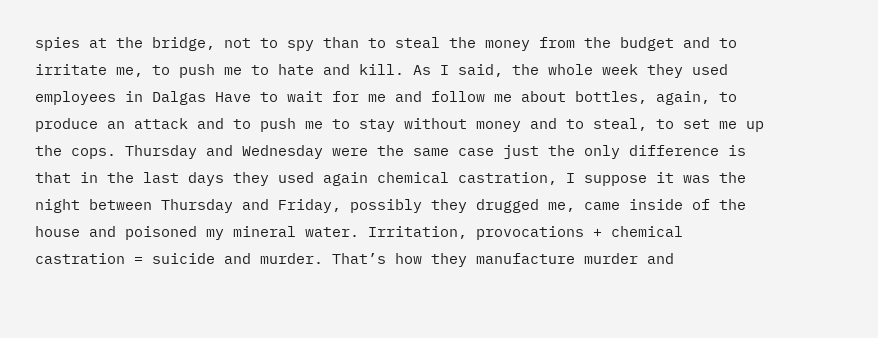spies at the bridge, not to spy than to steal the money from the budget and to irritate me, to push me to hate and kill. As I said, the whole week they used employees in Dalgas Have to wait for me and follow me about bottles, again, to produce an attack and to push me to stay without money and to steal, to set me up the cops. Thursday and Wednesday were the same case just the only difference is that in the last days they used again chemical castration, I suppose it was the night between Thursday and Friday, possibly they drugged me, came inside of the house and poisoned my mineral water. Irritation, provocations + chemical castration = suicide and murder. That’s how they manufacture murder and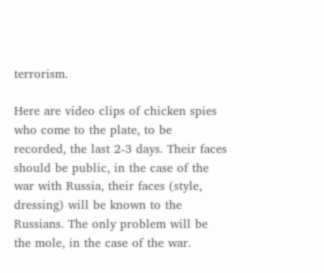terrorism.

Here are video clips of chicken spies who come to the plate, to be recorded, the last 2-3 days. Their faces should be public, in the case of the war with Russia, their faces (style, dressing) will be known to the Russians. The only problem will be the mole, in the case of the war.